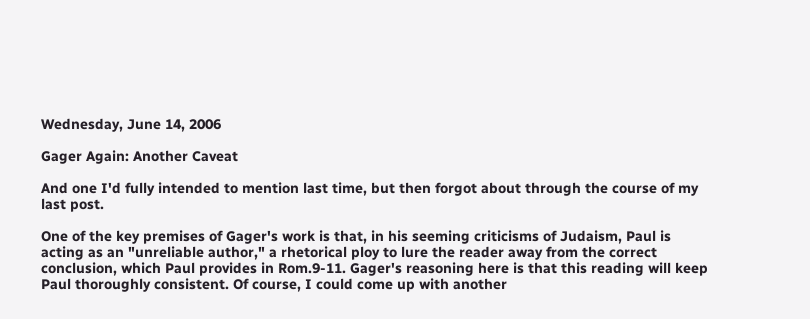Wednesday, June 14, 2006

Gager Again: Another Caveat

And one I'd fully intended to mention last time, but then forgot about through the course of my last post.

One of the key premises of Gager's work is that, in his seeming criticisms of Judaism, Paul is acting as an "unreliable author," a rhetorical ploy to lure the reader away from the correct conclusion, which Paul provides in Rom.9-11. Gager's reasoning here is that this reading will keep Paul thoroughly consistent. Of course, I could come up with another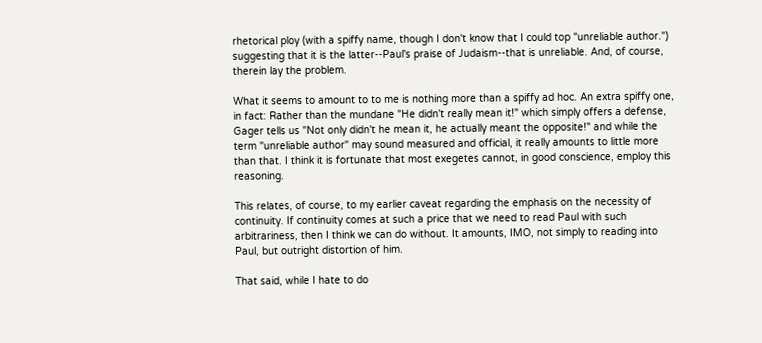rhetorical ploy (with a spiffy name, though I don't know that I could top "unreliable author.") suggesting that it is the latter--Paul's praise of Judaism--that is unreliable. And, of course, therein lay the problem.

What it seems to amount to to me is nothing more than a spiffy ad hoc. An extra spiffy one, in fact: Rather than the mundane "He didn't really mean it!" which simply offers a defense, Gager tells us "Not only didn't he mean it, he actually meant the opposite!" and while the term "unreliable author" may sound measured and official, it really amounts to little more than that. I think it is fortunate that most exegetes cannot, in good conscience, employ this reasoning.

This relates, of course, to my earlier caveat regarding the emphasis on the necessity of continuity. If continuity comes at such a price that we need to read Paul with such arbitrariness, then I think we can do without. It amounts, IMO, not simply to reading into Paul, but outright distortion of him.

That said, while I hate to do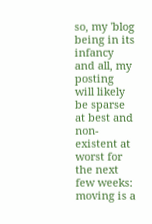so, my 'blog being in its infancy and all, my posting will likely be sparse at best and non-existent at worst for the next few weeks: moving is a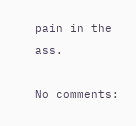pain in the ass.

No comments: